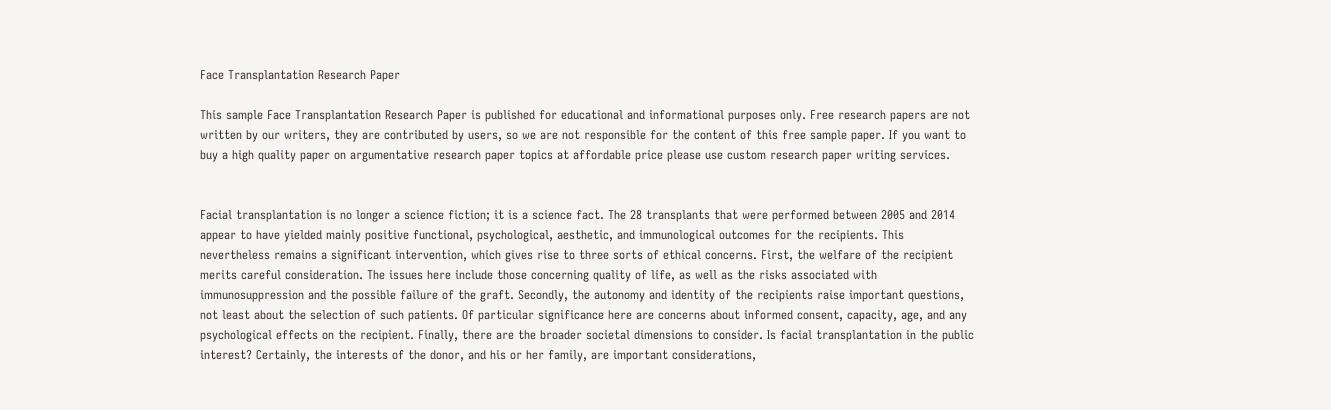Face Transplantation Research Paper

This sample Face Transplantation Research Paper is published for educational and informational purposes only. Free research papers are not written by our writers, they are contributed by users, so we are not responsible for the content of this free sample paper. If you want to buy a high quality paper on argumentative research paper topics at affordable price please use custom research paper writing services.


Facial transplantation is no longer a science fiction; it is a science fact. The 28 transplants that were performed between 2005 and 2014 appear to have yielded mainly positive functional, psychological, aesthetic, and immunological outcomes for the recipients. This nevertheless remains a significant intervention, which gives rise to three sorts of ethical concerns. First, the welfare of the recipient merits careful consideration. The issues here include those concerning quality of life, as well as the risks associated with immunosuppression and the possible failure of the graft. Secondly, the autonomy and identity of the recipients raise important questions, not least about the selection of such patients. Of particular significance here are concerns about informed consent, capacity, age, and any psychological effects on the recipient. Finally, there are the broader societal dimensions to consider. Is facial transplantation in the public interest? Certainly, the interests of the donor, and his or her family, are important considerations,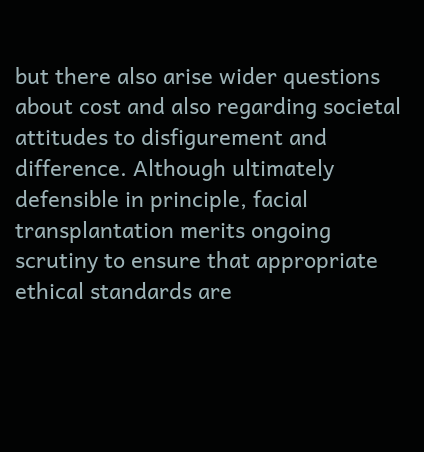but there also arise wider questions about cost and also regarding societal attitudes to disfigurement and difference. Although ultimately defensible in principle, facial transplantation merits ongoing scrutiny to ensure that appropriate ethical standards are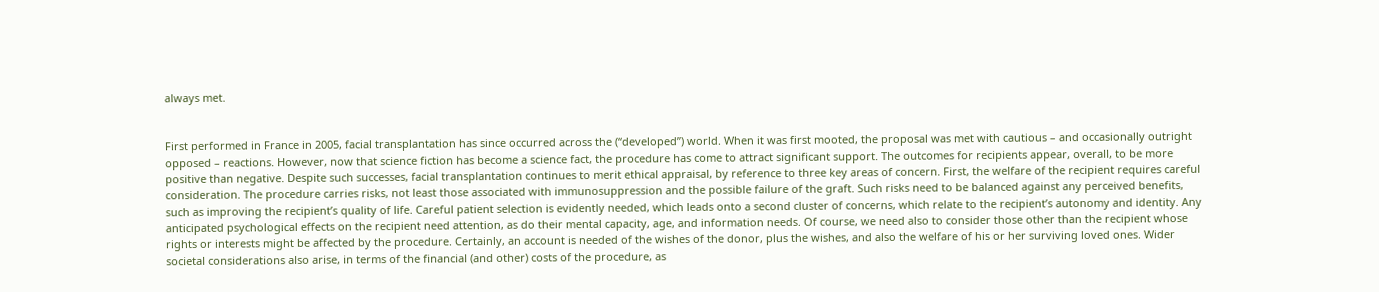always met.


First performed in France in 2005, facial transplantation has since occurred across the (“developed”) world. When it was first mooted, the proposal was met with cautious – and occasionally outright opposed – reactions. However, now that science fiction has become a science fact, the procedure has come to attract significant support. The outcomes for recipients appear, overall, to be more positive than negative. Despite such successes, facial transplantation continues to merit ethical appraisal, by reference to three key areas of concern. First, the welfare of the recipient requires careful consideration. The procedure carries risks, not least those associated with immunosuppression and the possible failure of the graft. Such risks need to be balanced against any perceived benefits, such as improving the recipient’s quality of life. Careful patient selection is evidently needed, which leads onto a second cluster of concerns, which relate to the recipient’s autonomy and identity. Any anticipated psychological effects on the recipient need attention, as do their mental capacity, age, and information needs. Of course, we need also to consider those other than the recipient whose rights or interests might be affected by the procedure. Certainly, an account is needed of the wishes of the donor, plus the wishes, and also the welfare of his or her surviving loved ones. Wider societal considerations also arise, in terms of the financial (and other) costs of the procedure, as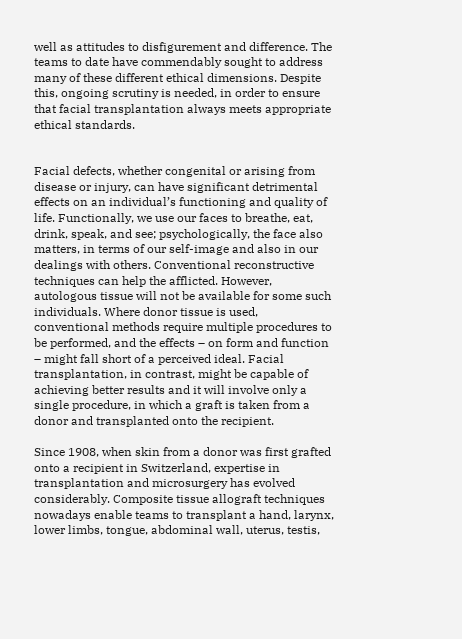well as attitudes to disfigurement and difference. The teams to date have commendably sought to address many of these different ethical dimensions. Despite this, ongoing scrutiny is needed, in order to ensure that facial transplantation always meets appropriate ethical standards.


Facial defects, whether congenital or arising from disease or injury, can have significant detrimental effects on an individual’s functioning and quality of life. Functionally, we use our faces to breathe, eat, drink, speak, and see; psychologically, the face also matters, in terms of our self-image and also in our dealings with others. Conventional reconstructive techniques can help the afflicted. However, autologous tissue will not be available for some such individuals. Where donor tissue is used, conventional methods require multiple procedures to be performed, and the effects – on form and function – might fall short of a perceived ideal. Facial transplantation, in contrast, might be capable of achieving better results and it will involve only a single procedure, in which a graft is taken from a donor and transplanted onto the recipient.

Since 1908, when skin from a donor was first grafted onto a recipient in Switzerland, expertise in transplantation and microsurgery has evolved considerably. Composite tissue allograft techniques nowadays enable teams to transplant a hand, larynx, lower limbs, tongue, abdominal wall, uterus, testis,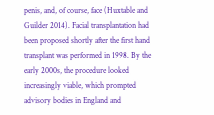penis, and, of course, face (Huxtable and Guilder 2014). Facial transplantation had been proposed shortly after the first hand transplant was performed in 1998. By the early 2000s, the procedure looked increasingly viable, which prompted advisory bodies in England and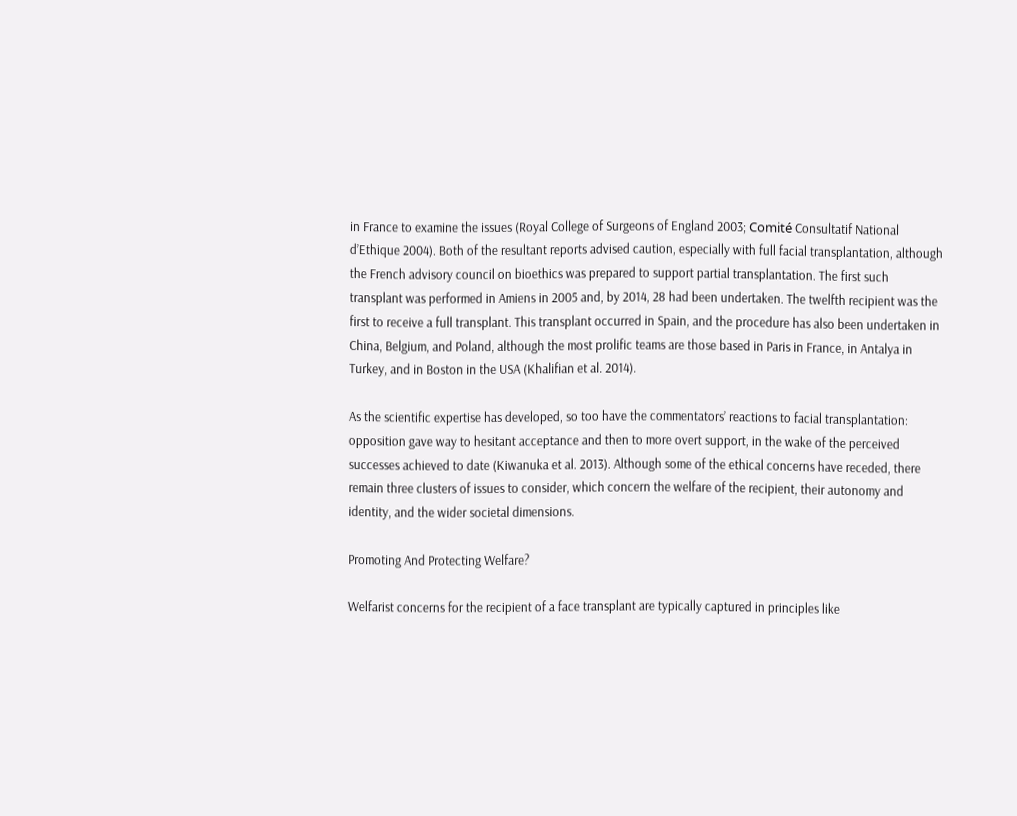in France to examine the issues (Royal College of Surgeons of England 2003; Comité Consultatif National d’Ethique 2004). Both of the resultant reports advised caution, especially with full facial transplantation, although the French advisory council on bioethics was prepared to support partial transplantation. The first such transplant was performed in Amiens in 2005 and, by 2014, 28 had been undertaken. The twelfth recipient was the first to receive a full transplant. This transplant occurred in Spain, and the procedure has also been undertaken in China, Belgium, and Poland, although the most prolific teams are those based in Paris in France, in Antalya in Turkey, and in Boston in the USA (Khalifian et al. 2014).

As the scientific expertise has developed, so too have the commentators’ reactions to facial transplantation: opposition gave way to hesitant acceptance and then to more overt support, in the wake of the perceived successes achieved to date (Kiwanuka et al. 2013). Although some of the ethical concerns have receded, there remain three clusters of issues to consider, which concern the welfare of the recipient, their autonomy and identity, and the wider societal dimensions.

Promoting And Protecting Welfare?

Welfarist concerns for the recipient of a face transplant are typically captured in principles like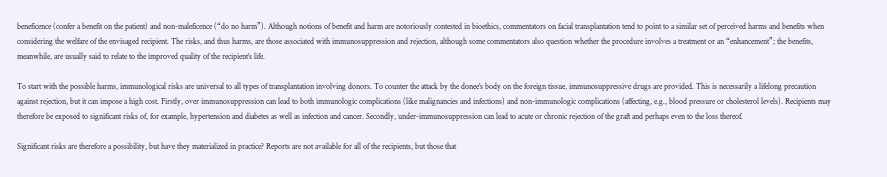beneficence (confer a benefit on the patient) and non-maleficence (“do no harm”). Although notions of benefit and harm are notoriously contested in bioethics, commentators on facial transplantation tend to point to a similar set of perceived harms and benefits when considering the welfare of the envisaged recipient. The risks, and thus harms, are those associated with immunosuppression and rejection, although some commentators also question whether the procedure involves a treatment or an “enhancement”; the benefits, meanwhile, are usually said to relate to the improved quality of the recipient’s life.

To start with the possible harms, immunological risks are universal to all types of transplantation involving donors. To counter the attack by the donee’s body on the foreign tissue, immunosuppressive drugs are provided. This is necessarily a lifelong precaution against rejection, but it can impose a high cost. Firstly, over immunosuppression can lead to both immunologic complications (like malignancies and infections) and non-immunologic complications (affecting, e.g., blood pressure or cholesterol levels). Recipients may therefore be exposed to significant risks of, for example, hypertension and diabetes as well as infection and cancer. Secondly, under-immunosuppression can lead to acute or chronic rejection of the graft and perhaps even to the loss thereof.

Significant risks are therefore a possibility, but have they materialized in practice? Reports are not available for all of the recipients, but those that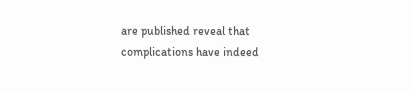are published reveal that complications have indeed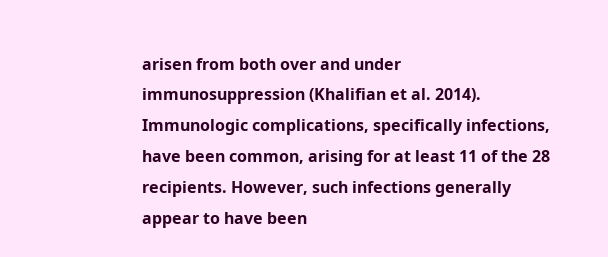arisen from both over and under immunosuppression (Khalifian et al. 2014). Immunologic complications, specifically infections, have been common, arising for at least 11 of the 28 recipients. However, such infections generally appear to have been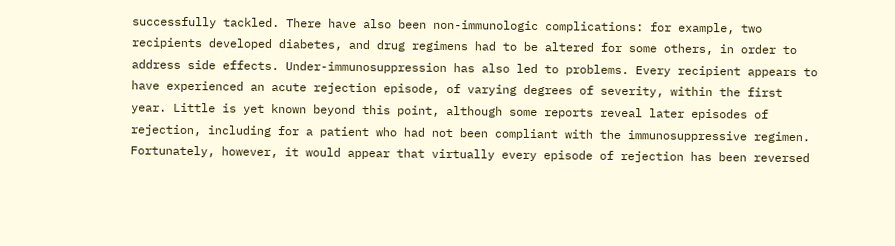successfully tackled. There have also been non-immunologic complications: for example, two recipients developed diabetes, and drug regimens had to be altered for some others, in order to address side effects. Under-immunosuppression has also led to problems. Every recipient appears to have experienced an acute rejection episode, of varying degrees of severity, within the first year. Little is yet known beyond this point, although some reports reveal later episodes of rejection, including for a patient who had not been compliant with the immunosuppressive regimen. Fortunately, however, it would appear that virtually every episode of rejection has been reversed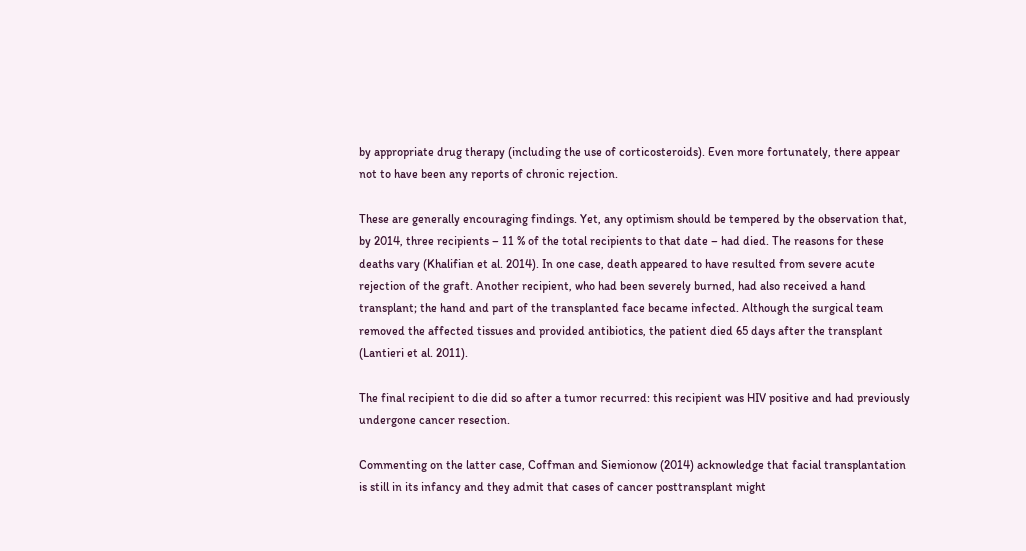by appropriate drug therapy (including the use of corticosteroids). Even more fortunately, there appear not to have been any reports of chronic rejection.

These are generally encouraging findings. Yet, any optimism should be tempered by the observation that, by 2014, three recipients – 11 % of the total recipients to that date – had died. The reasons for these deaths vary (Khalifian et al. 2014). In one case, death appeared to have resulted from severe acute rejection of the graft. Another recipient, who had been severely burned, had also received a hand transplant; the hand and part of the transplanted face became infected. Although the surgical team removed the affected tissues and provided antibiotics, the patient died 65 days after the transplant (Lantieri et al. 2011).

The final recipient to die did so after a tumor recurred: this recipient was HIV positive and had previously undergone cancer resection.

Commenting on the latter case, Coffman and Siemionow (2014) acknowledge that facial transplantation is still in its infancy and they admit that cases of cancer posttransplant might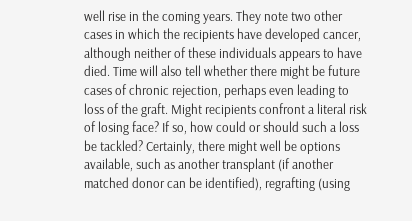well rise in the coming years. They note two other cases in which the recipients have developed cancer, although neither of these individuals appears to have died. Time will also tell whether there might be future cases of chronic rejection, perhaps even leading to loss of the graft. Might recipients confront a literal risk of losing face? If so, how could or should such a loss be tackled? Certainly, there might well be options available, such as another transplant (if another matched donor can be identified), regrafting (using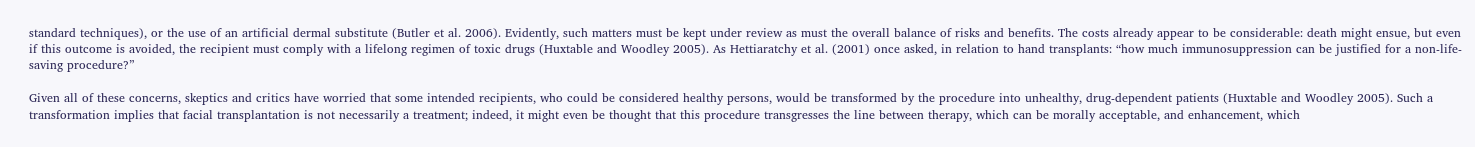standard techniques), or the use of an artificial dermal substitute (Butler et al. 2006). Evidently, such matters must be kept under review as must the overall balance of risks and benefits. The costs already appear to be considerable: death might ensue, but even if this outcome is avoided, the recipient must comply with a lifelong regimen of toxic drugs (Huxtable and Woodley 2005). As Hettiaratchy et al. (2001) once asked, in relation to hand transplants: “how much immunosuppression can be justified for a non-life-saving procedure?”

Given all of these concerns, skeptics and critics have worried that some intended recipients, who could be considered healthy persons, would be transformed by the procedure into unhealthy, drug-dependent patients (Huxtable and Woodley 2005). Such a transformation implies that facial transplantation is not necessarily a treatment; indeed, it might even be thought that this procedure transgresses the line between therapy, which can be morally acceptable, and enhancement, which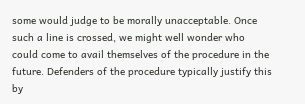some would judge to be morally unacceptable. Once such a line is crossed, we might well wonder who could come to avail themselves of the procedure in the future. Defenders of the procedure typically justify this by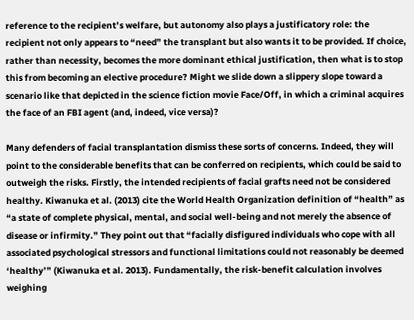reference to the recipient’s welfare, but autonomy also plays a justificatory role: the recipient not only appears to “need” the transplant but also wants it to be provided. If choice, rather than necessity, becomes the more dominant ethical justification, then what is to stop this from becoming an elective procedure? Might we slide down a slippery slope toward a scenario like that depicted in the science fiction movie Face/Off, in which a criminal acquires the face of an FBI agent (and, indeed, vice versa)?

Many defenders of facial transplantation dismiss these sorts of concerns. Indeed, they will point to the considerable benefits that can be conferred on recipients, which could be said to outweigh the risks. Firstly, the intended recipients of facial grafts need not be considered healthy. Kiwanuka et al. (2013) cite the World Health Organization definition of “health” as “a state of complete physical, mental, and social well-being and not merely the absence of disease or infirmity.” They point out that “facially disfigured individuals who cope with all associated psychological stressors and functional limitations could not reasonably be deemed ‘healthy’” (Kiwanuka et al. 2013). Fundamentally, the risk-benefit calculation involves weighing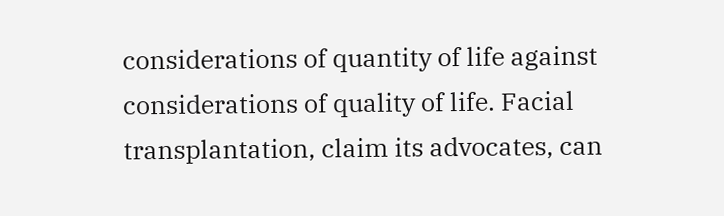considerations of quantity of life against considerations of quality of life. Facial transplantation, claim its advocates, can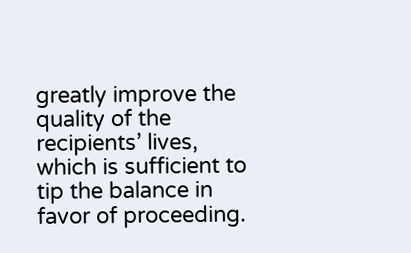greatly improve the quality of the recipients’ lives, which is sufficient to tip the balance in favor of proceeding.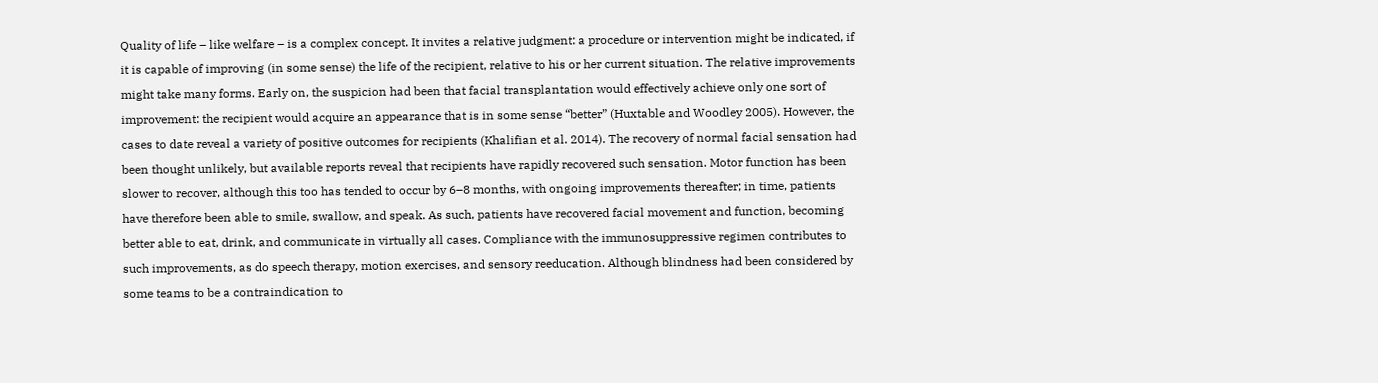Quality of life – like welfare – is a complex concept. It invites a relative judgment: a procedure or intervention might be indicated, if it is capable of improving (in some sense) the life of the recipient, relative to his or her current situation. The relative improvements might take many forms. Early on, the suspicion had been that facial transplantation would effectively achieve only one sort of improvement: the recipient would acquire an appearance that is in some sense “better” (Huxtable and Woodley 2005). However, the cases to date reveal a variety of positive outcomes for recipients (Khalifian et al. 2014). The recovery of normal facial sensation had been thought unlikely, but available reports reveal that recipients have rapidly recovered such sensation. Motor function has been slower to recover, although this too has tended to occur by 6–8 months, with ongoing improvements thereafter; in time, patients have therefore been able to smile, swallow, and speak. As such, patients have recovered facial movement and function, becoming better able to eat, drink, and communicate in virtually all cases. Compliance with the immunosuppressive regimen contributes to such improvements, as do speech therapy, motion exercises, and sensory reeducation. Although blindness had been considered by some teams to be a contraindication to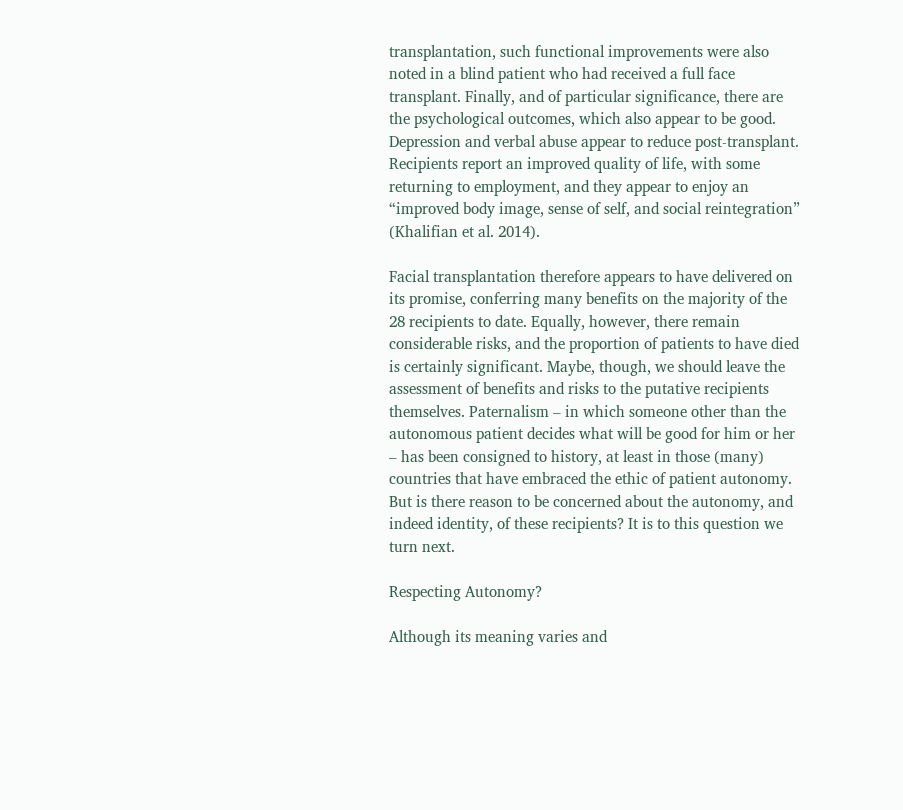transplantation, such functional improvements were also noted in a blind patient who had received a full face transplant. Finally, and of particular significance, there are the psychological outcomes, which also appear to be good. Depression and verbal abuse appear to reduce post-transplant. Recipients report an improved quality of life, with some returning to employment, and they appear to enjoy an “improved body image, sense of self, and social reintegration” (Khalifian et al. 2014).

Facial transplantation therefore appears to have delivered on its promise, conferring many benefits on the majority of the 28 recipients to date. Equally, however, there remain considerable risks, and the proportion of patients to have died is certainly significant. Maybe, though, we should leave the assessment of benefits and risks to the putative recipients themselves. Paternalism – in which someone other than the autonomous patient decides what will be good for him or her – has been consigned to history, at least in those (many) countries that have embraced the ethic of patient autonomy. But is there reason to be concerned about the autonomy, and indeed identity, of these recipients? It is to this question we turn next.

Respecting Autonomy?

Although its meaning varies and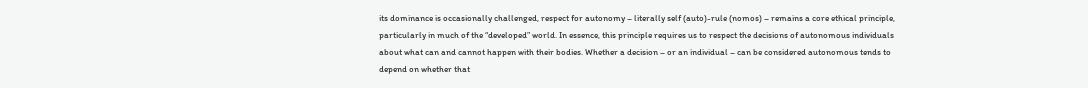its dominance is occasionally challenged, respect for autonomy – literally self (auto)-rule (nomos) – remains a core ethical principle, particularly in much of the “developed” world. In essence, this principle requires us to respect the decisions of autonomous individuals about what can and cannot happen with their bodies. Whether a decision – or an individual – can be considered autonomous tends to depend on whether that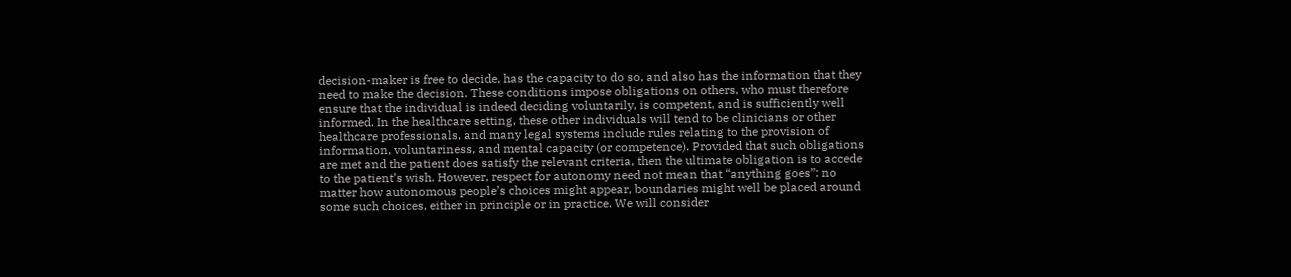decision-maker is free to decide, has the capacity to do so, and also has the information that they need to make the decision. These conditions impose obligations on others, who must therefore ensure that the individual is indeed deciding voluntarily, is competent, and is sufficiently well informed. In the healthcare setting, these other individuals will tend to be clinicians or other healthcare professionals, and many legal systems include rules relating to the provision of information, voluntariness, and mental capacity (or competence). Provided that such obligations are met and the patient does satisfy the relevant criteria, then the ultimate obligation is to accede to the patient’s wish. However, respect for autonomy need not mean that “anything goes”: no matter how autonomous people’s choices might appear, boundaries might well be placed around some such choices, either in principle or in practice. We will consider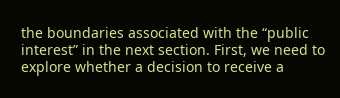the boundaries associated with the “public interest” in the next section. First, we need to explore whether a decision to receive a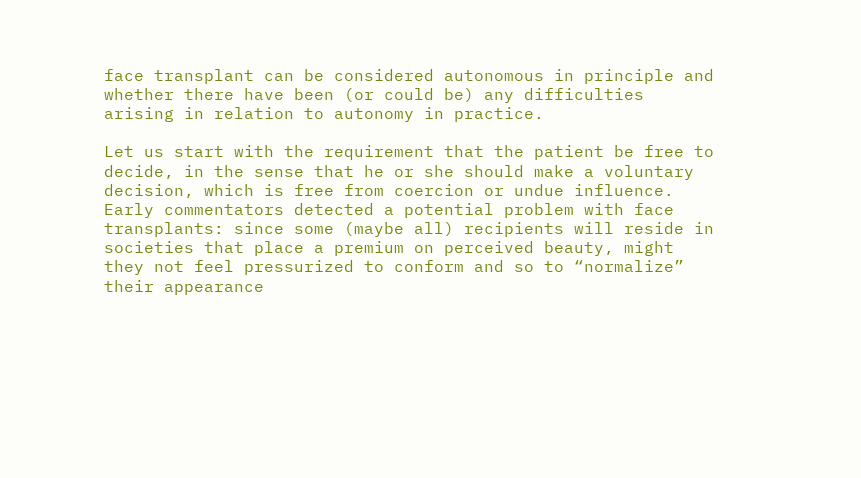face transplant can be considered autonomous in principle and whether there have been (or could be) any difficulties arising in relation to autonomy in practice.

Let us start with the requirement that the patient be free to decide, in the sense that he or she should make a voluntary decision, which is free from coercion or undue influence. Early commentators detected a potential problem with face transplants: since some (maybe all) recipients will reside in societies that place a premium on perceived beauty, might they not feel pressurized to conform and so to “normalize” their appearance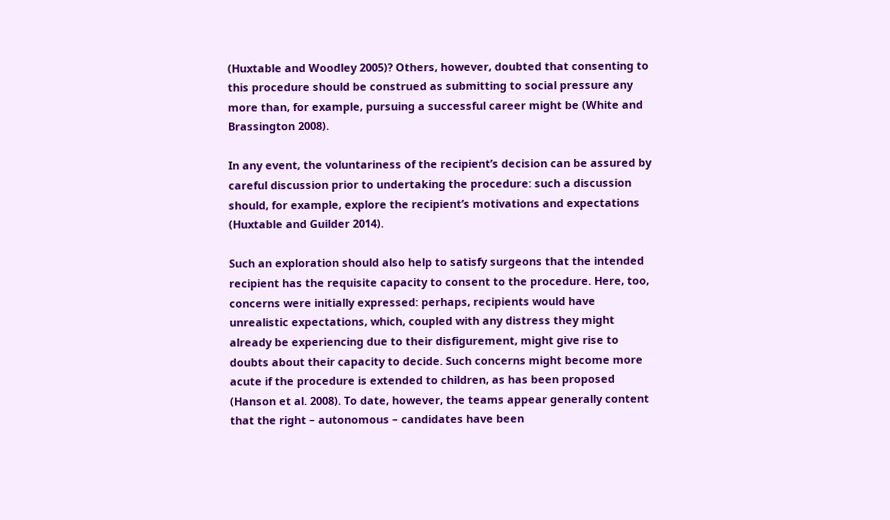(Huxtable and Woodley 2005)? Others, however, doubted that consenting to this procedure should be construed as submitting to social pressure any more than, for example, pursuing a successful career might be (White and Brassington 2008).

In any event, the voluntariness of the recipient’s decision can be assured by careful discussion prior to undertaking the procedure: such a discussion should, for example, explore the recipient’s motivations and expectations (Huxtable and Guilder 2014).

Such an exploration should also help to satisfy surgeons that the intended recipient has the requisite capacity to consent to the procedure. Here, too, concerns were initially expressed: perhaps, recipients would have unrealistic expectations, which, coupled with any distress they might already be experiencing due to their disfigurement, might give rise to doubts about their capacity to decide. Such concerns might become more acute if the procedure is extended to children, as has been proposed (Hanson et al. 2008). To date, however, the teams appear generally content that the right – autonomous – candidates have been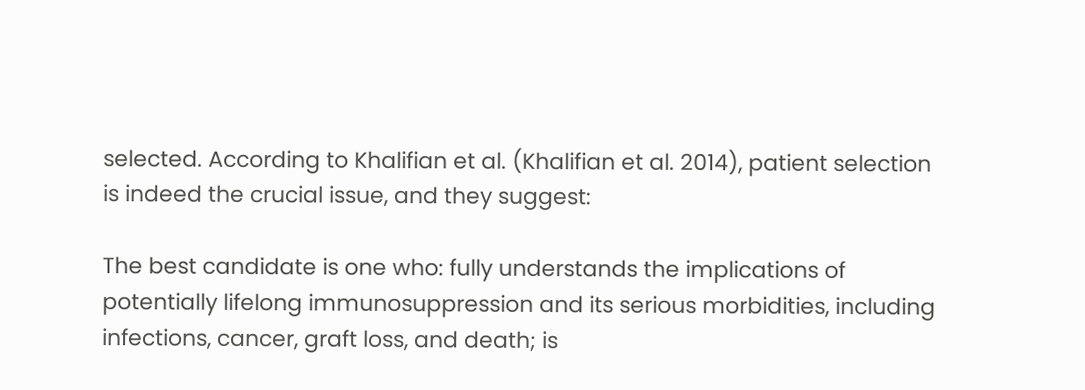selected. According to Khalifian et al. (Khalifian et al. 2014), patient selection is indeed the crucial issue, and they suggest:

The best candidate is one who: fully understands the implications of potentially lifelong immunosuppression and its serious morbidities, including infections, cancer, graft loss, and death; is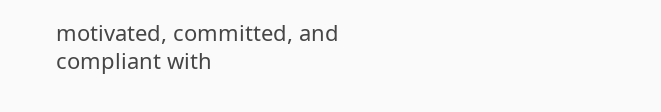motivated, committed, and compliant with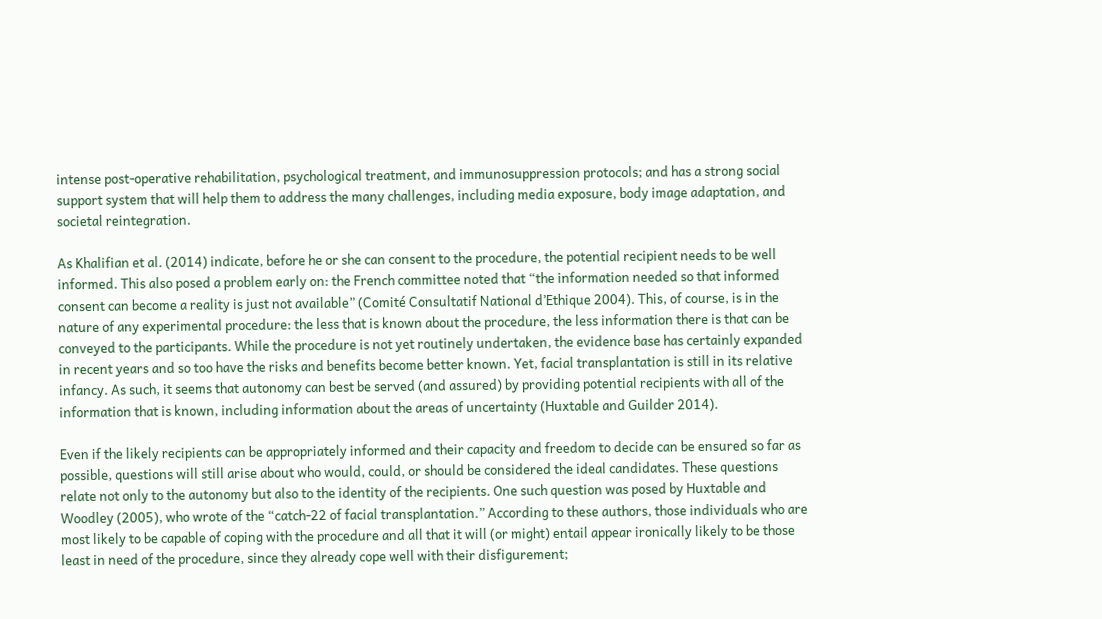intense post-operative rehabilitation, psychological treatment, and immunosuppression protocols; and has a strong social support system that will help them to address the many challenges, including media exposure, body image adaptation, and societal reintegration.

As Khalifian et al. (2014) indicate, before he or she can consent to the procedure, the potential recipient needs to be well informed. This also posed a problem early on: the French committee noted that “the information needed so that informed consent can become a reality is just not available” (Comité Consultatif National d’Ethique 2004). This, of course, is in the nature of any experimental procedure: the less that is known about the procedure, the less information there is that can be conveyed to the participants. While the procedure is not yet routinely undertaken, the evidence base has certainly expanded in recent years and so too have the risks and benefits become better known. Yet, facial transplantation is still in its relative infancy. As such, it seems that autonomy can best be served (and assured) by providing potential recipients with all of the information that is known, including information about the areas of uncertainty (Huxtable and Guilder 2014).

Even if the likely recipients can be appropriately informed and their capacity and freedom to decide can be ensured so far as possible, questions will still arise about who would, could, or should be considered the ideal candidates. These questions relate not only to the autonomy but also to the identity of the recipients. One such question was posed by Huxtable and Woodley (2005), who wrote of the “catch-22 of facial transplantation.” According to these authors, those individuals who are most likely to be capable of coping with the procedure and all that it will (or might) entail appear ironically likely to be those least in need of the procedure, since they already cope well with their disfigurement;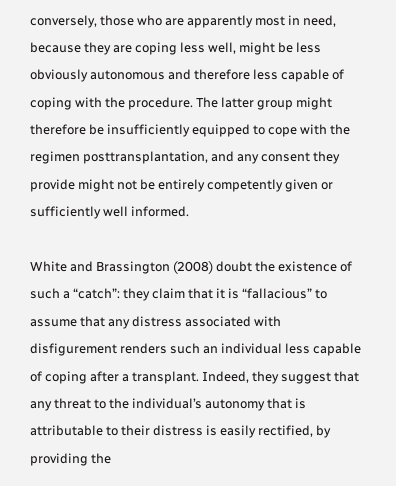conversely, those who are apparently most in need, because they are coping less well, might be less obviously autonomous and therefore less capable of coping with the procedure. The latter group might therefore be insufficiently equipped to cope with the regimen posttransplantation, and any consent they provide might not be entirely competently given or sufficiently well informed.

White and Brassington (2008) doubt the existence of such a “catch”: they claim that it is “fallacious” to assume that any distress associated with disfigurement renders such an individual less capable of coping after a transplant. Indeed, they suggest that any threat to the individual’s autonomy that is attributable to their distress is easily rectified, by providing the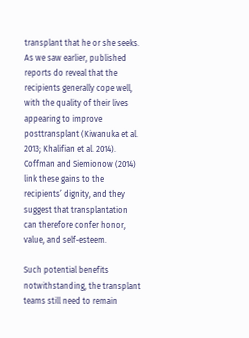transplant that he or she seeks. As we saw earlier, published reports do reveal that the recipients generally cope well, with the quality of their lives appearing to improve posttransplant (Kiwanuka et al. 2013; Khalifian et al. 2014). Coffman and Siemionow (2014) link these gains to the recipients’ dignity, and they suggest that transplantation can therefore confer honor, value, and self-esteem.

Such potential benefits notwithstanding, the transplant teams still need to remain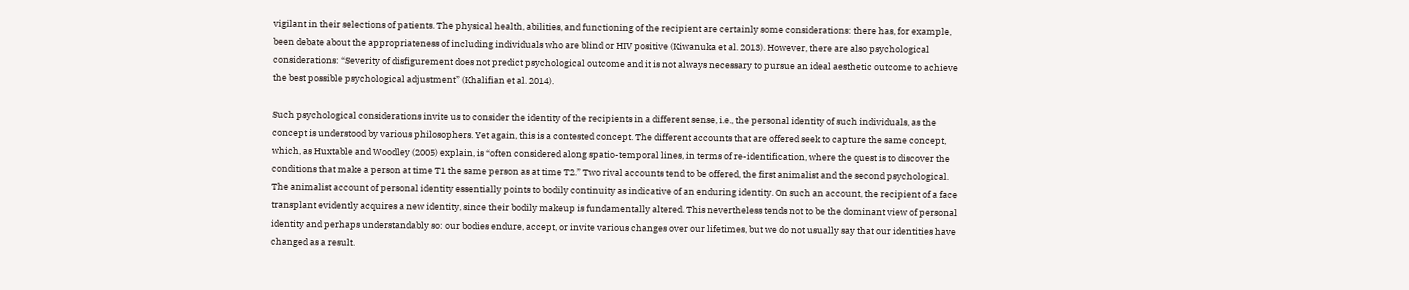vigilant in their selections of patients. The physical health, abilities, and functioning of the recipient are certainly some considerations: there has, for example, been debate about the appropriateness of including individuals who are blind or HIV positive (Kiwanuka et al. 2013). However, there are also psychological considerations: “Severity of disfigurement does not predict psychological outcome and it is not always necessary to pursue an ideal aesthetic outcome to achieve the best possible psychological adjustment” (Khalifian et al. 2014).

Such psychological considerations invite us to consider the identity of the recipients in a different sense, i.e., the personal identity of such individuals, as the concept is understood by various philosophers. Yet again, this is a contested concept. The different accounts that are offered seek to capture the same concept, which, as Huxtable and Woodley (2005) explain, is “often considered along spatio-temporal lines, in terms of re-identification, where the quest is to discover the conditions that make a person at time T1 the same person as at time T2.” Two rival accounts tend to be offered, the first animalist and the second psychological. The animalist account of personal identity essentially points to bodily continuity as indicative of an enduring identity. On such an account, the recipient of a face transplant evidently acquires a new identity, since their bodily makeup is fundamentally altered. This nevertheless tends not to be the dominant view of personal identity and perhaps understandably so: our bodies endure, accept, or invite various changes over our lifetimes, but we do not usually say that our identities have changed as a result.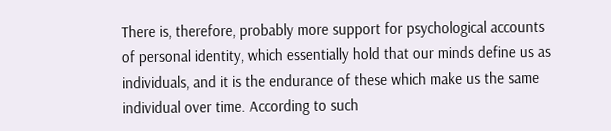There is, therefore, probably more support for psychological accounts of personal identity, which essentially hold that our minds define us as individuals, and it is the endurance of these which make us the same individual over time. According to such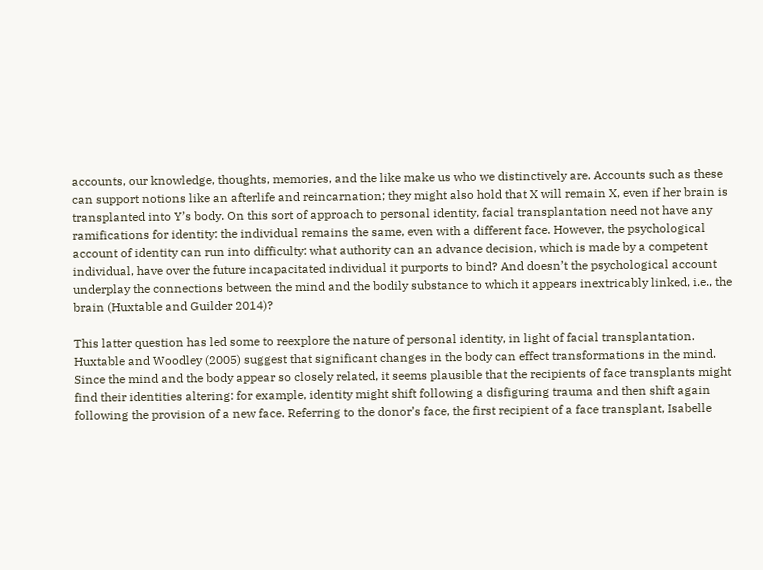accounts, our knowledge, thoughts, memories, and the like make us who we distinctively are. Accounts such as these can support notions like an afterlife and reincarnation; they might also hold that X will remain X, even if her brain is transplanted into Y’s body. On this sort of approach to personal identity, facial transplantation need not have any ramifications for identity: the individual remains the same, even with a different face. However, the psychological account of identity can run into difficulty: what authority can an advance decision, which is made by a competent individual, have over the future incapacitated individual it purports to bind? And doesn’t the psychological account underplay the connections between the mind and the bodily substance to which it appears inextricably linked, i.e., the brain (Huxtable and Guilder 2014)?

This latter question has led some to reexplore the nature of personal identity, in light of facial transplantation. Huxtable and Woodley (2005) suggest that significant changes in the body can effect transformations in the mind. Since the mind and the body appear so closely related, it seems plausible that the recipients of face transplants might find their identities altering: for example, identity might shift following a disfiguring trauma and then shift again following the provision of a new face. Referring to the donor’s face, the first recipient of a face transplant, Isabelle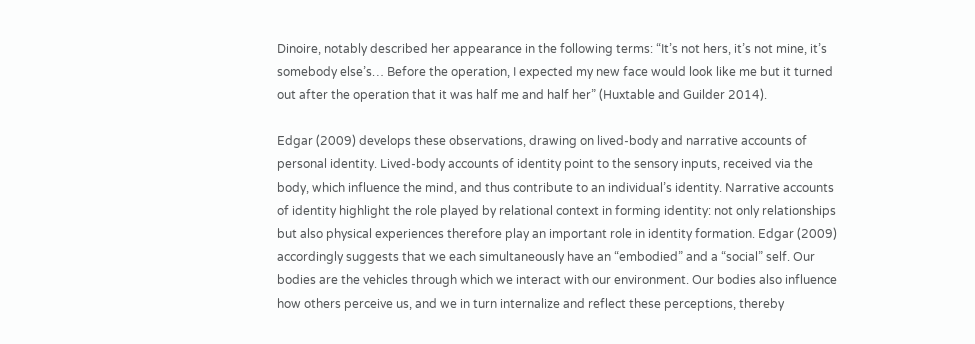Dinoire, notably described her appearance in the following terms: “It’s not hers, it’s not mine, it’s somebody else’s… Before the operation, I expected my new face would look like me but it turned out after the operation that it was half me and half her” (Huxtable and Guilder 2014).

Edgar (2009) develops these observations, drawing on lived-body and narrative accounts of personal identity. Lived-body accounts of identity point to the sensory inputs, received via the body, which influence the mind, and thus contribute to an individual’s identity. Narrative accounts of identity highlight the role played by relational context in forming identity: not only relationships but also physical experiences therefore play an important role in identity formation. Edgar (2009) accordingly suggests that we each simultaneously have an “embodied” and a “social” self. Our bodies are the vehicles through which we interact with our environment. Our bodies also influence how others perceive us, and we in turn internalize and reflect these perceptions, thereby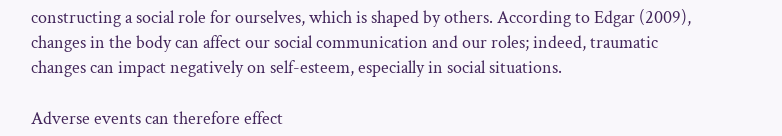constructing a social role for ourselves, which is shaped by others. According to Edgar (2009), changes in the body can affect our social communication and our roles; indeed, traumatic changes can impact negatively on self-esteem, especially in social situations.

Adverse events can therefore effect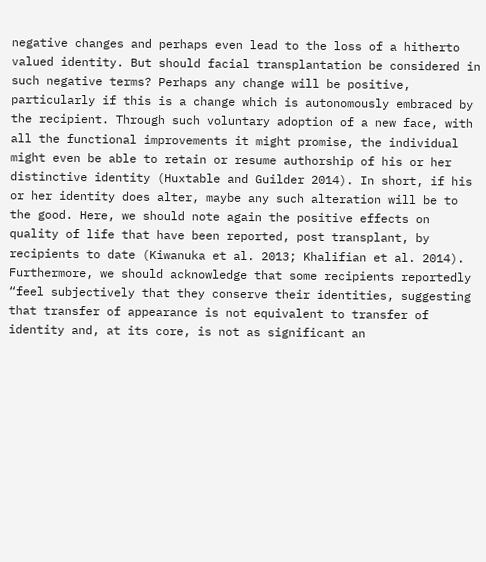negative changes and perhaps even lead to the loss of a hitherto valued identity. But should facial transplantation be considered in such negative terms? Perhaps any change will be positive, particularly if this is a change which is autonomously embraced by the recipient. Through such voluntary adoption of a new face, with all the functional improvements it might promise, the individual might even be able to retain or resume authorship of his or her distinctive identity (Huxtable and Guilder 2014). In short, if his or her identity does alter, maybe any such alteration will be to the good. Here, we should note again the positive effects on quality of life that have been reported, post transplant, by recipients to date (Kiwanuka et al. 2013; Khalifian et al. 2014). Furthermore, we should acknowledge that some recipients reportedly “feel subjectively that they conserve their identities, suggesting that transfer of appearance is not equivalent to transfer of identity and, at its core, is not as significant an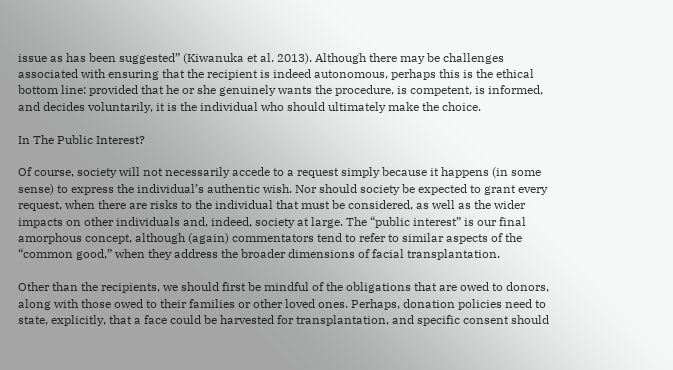issue as has been suggested” (Kiwanuka et al. 2013). Although there may be challenges associated with ensuring that the recipient is indeed autonomous, perhaps this is the ethical bottom line: provided that he or she genuinely wants the procedure, is competent, is informed, and decides voluntarily, it is the individual who should ultimately make the choice.

In The Public Interest?

Of course, society will not necessarily accede to a request simply because it happens (in some sense) to express the individual’s authentic wish. Nor should society be expected to grant every request, when there are risks to the individual that must be considered, as well as the wider impacts on other individuals and, indeed, society at large. The “public interest” is our final amorphous concept, although (again) commentators tend to refer to similar aspects of the “common good,” when they address the broader dimensions of facial transplantation.

Other than the recipients, we should first be mindful of the obligations that are owed to donors, along with those owed to their families or other loved ones. Perhaps, donation policies need to state, explicitly, that a face could be harvested for transplantation, and specific consent should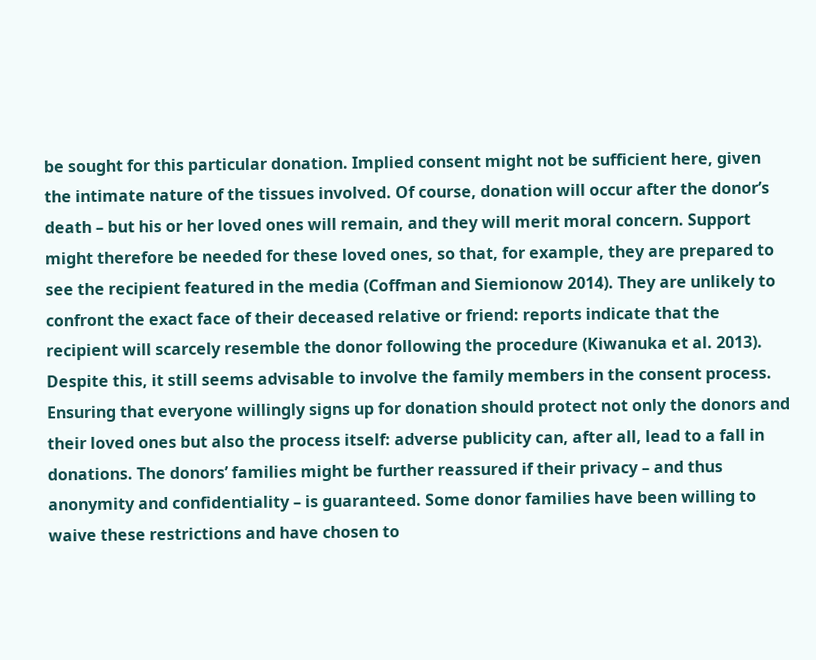be sought for this particular donation. Implied consent might not be sufficient here, given the intimate nature of the tissues involved. Of course, donation will occur after the donor’s death – but his or her loved ones will remain, and they will merit moral concern. Support might therefore be needed for these loved ones, so that, for example, they are prepared to see the recipient featured in the media (Coffman and Siemionow 2014). They are unlikely to confront the exact face of their deceased relative or friend: reports indicate that the recipient will scarcely resemble the donor following the procedure (Kiwanuka et al. 2013). Despite this, it still seems advisable to involve the family members in the consent process. Ensuring that everyone willingly signs up for donation should protect not only the donors and their loved ones but also the process itself: adverse publicity can, after all, lead to a fall in donations. The donors’ families might be further reassured if their privacy – and thus anonymity and confidentiality – is guaranteed. Some donor families have been willing to waive these restrictions and have chosen to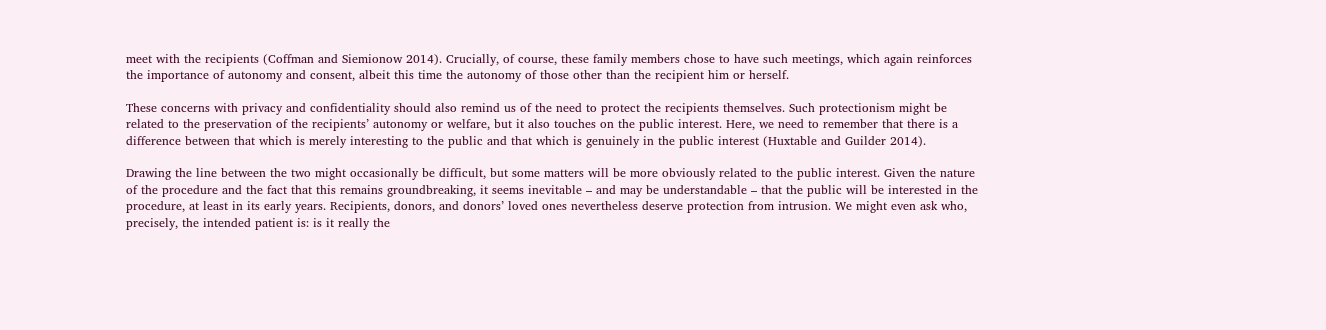meet with the recipients (Coffman and Siemionow 2014). Crucially, of course, these family members chose to have such meetings, which again reinforces the importance of autonomy and consent, albeit this time the autonomy of those other than the recipient him or herself.

These concerns with privacy and confidentiality should also remind us of the need to protect the recipients themselves. Such protectionism might be related to the preservation of the recipients’ autonomy or welfare, but it also touches on the public interest. Here, we need to remember that there is a difference between that which is merely interesting to the public and that which is genuinely in the public interest (Huxtable and Guilder 2014).

Drawing the line between the two might occasionally be difficult, but some matters will be more obviously related to the public interest. Given the nature of the procedure and the fact that this remains groundbreaking, it seems inevitable – and may be understandable – that the public will be interested in the procedure, at least in its early years. Recipients, donors, and donors’ loved ones nevertheless deserve protection from intrusion. We might even ask who, precisely, the intended patient is: is it really the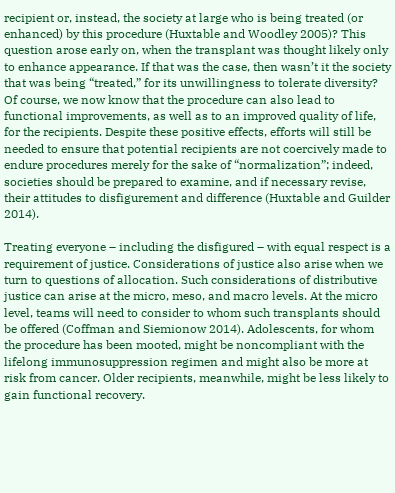recipient or, instead, the society at large who is being treated (or enhanced) by this procedure (Huxtable and Woodley 2005)? This question arose early on, when the transplant was thought likely only to enhance appearance. If that was the case, then wasn’t it the society that was being “treated,” for its unwillingness to tolerate diversity? Of course, we now know that the procedure can also lead to functional improvements, as well as to an improved quality of life, for the recipients. Despite these positive effects, efforts will still be needed to ensure that potential recipients are not coercively made to endure procedures merely for the sake of “normalization”; indeed, societies should be prepared to examine, and if necessary revise, their attitudes to disfigurement and difference (Huxtable and Guilder 2014).

Treating everyone – including the disfigured – with equal respect is a requirement of justice. Considerations of justice also arise when we turn to questions of allocation. Such considerations of distributive justice can arise at the micro, meso, and macro levels. At the micro level, teams will need to consider to whom such transplants should be offered (Coffman and Siemionow 2014). Adolescents, for whom the procedure has been mooted, might be noncompliant with the lifelong immunosuppression regimen and might also be more at risk from cancer. Older recipients, meanwhile, might be less likely to gain functional recovery.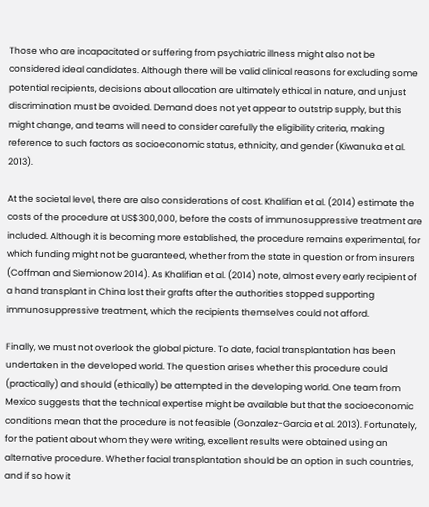Those who are incapacitated or suffering from psychiatric illness might also not be considered ideal candidates. Although there will be valid clinical reasons for excluding some potential recipients, decisions about allocation are ultimately ethical in nature, and unjust discrimination must be avoided. Demand does not yet appear to outstrip supply, but this might change, and teams will need to consider carefully the eligibility criteria, making reference to such factors as socioeconomic status, ethnicity, and gender (Kiwanuka et al. 2013).

At the societal level, there are also considerations of cost. Khalifian et al. (2014) estimate the costs of the procedure at US$300,000, before the costs of immunosuppressive treatment are included. Although it is becoming more established, the procedure remains experimental, for which funding might not be guaranteed, whether from the state in question or from insurers (Coffman and Siemionow 2014). As Khalifian et al. (2014) note, almost every early recipient of a hand transplant in China lost their grafts after the authorities stopped supporting immunosuppressive treatment, which the recipients themselves could not afford.

Finally, we must not overlook the global picture. To date, facial transplantation has been undertaken in the developed world. The question arises whether this procedure could (practically) and should (ethically) be attempted in the developing world. One team from Mexico suggests that the technical expertise might be available but that the socioeconomic conditions mean that the procedure is not feasible (Gonzalez-Garcia et al. 2013). Fortunately, for the patient about whom they were writing, excellent results were obtained using an alternative procedure. Whether facial transplantation should be an option in such countries, and if so how it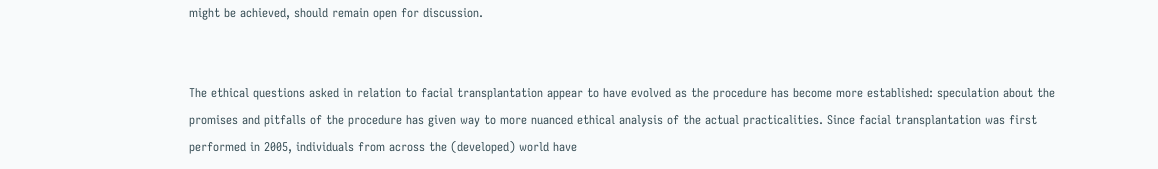might be achieved, should remain open for discussion.


The ethical questions asked in relation to facial transplantation appear to have evolved as the procedure has become more established: speculation about the promises and pitfalls of the procedure has given way to more nuanced ethical analysis of the actual practicalities. Since facial transplantation was first performed in 2005, individuals from across the (developed) world have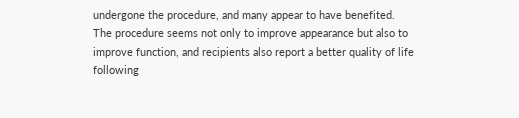undergone the procedure, and many appear to have benefited. The procedure seems not only to improve appearance but also to improve function, and recipients also report a better quality of life following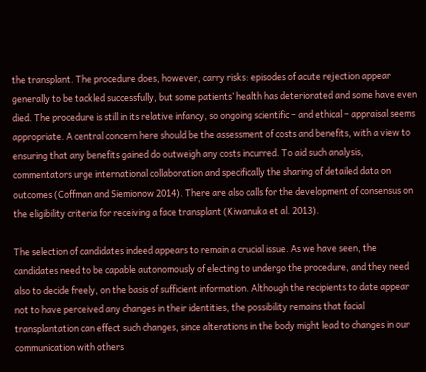the transplant. The procedure does, however, carry risks: episodes of acute rejection appear generally to be tackled successfully, but some patients’ health has deteriorated and some have even died. The procedure is still in its relative infancy, so ongoing scientific – and ethical – appraisal seems appropriate. A central concern here should be the assessment of costs and benefits, with a view to ensuring that any benefits gained do outweigh any costs incurred. To aid such analysis, commentators urge international collaboration and specifically the sharing of detailed data on outcomes (Coffman and Siemionow 2014). There are also calls for the development of consensus on the eligibility criteria for receiving a face transplant (Kiwanuka et al. 2013).

The selection of candidates indeed appears to remain a crucial issue. As we have seen, the candidates need to be capable autonomously of electing to undergo the procedure, and they need also to decide freely, on the basis of sufficient information. Although the recipients to date appear not to have perceived any changes in their identities, the possibility remains that facial transplantation can effect such changes, since alterations in the body might lead to changes in our communication with others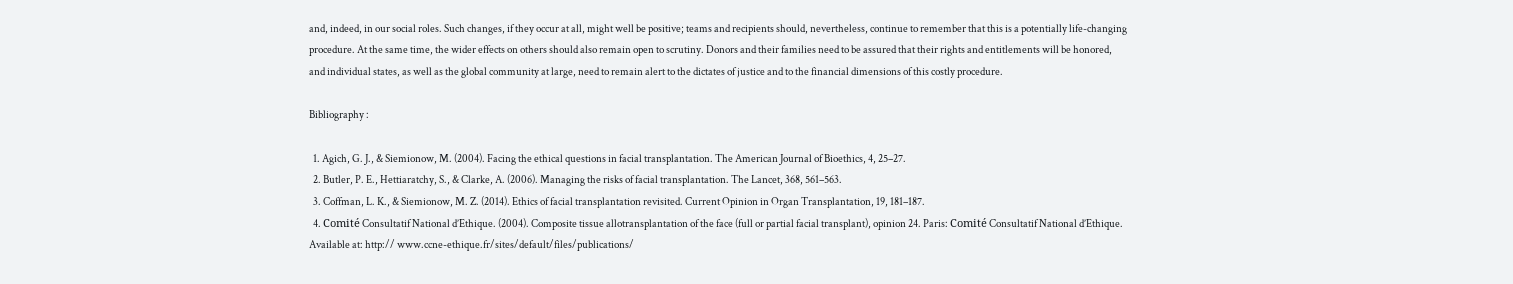and, indeed, in our social roles. Such changes, if they occur at all, might well be positive; teams and recipients should, nevertheless, continue to remember that this is a potentially life-changing procedure. At the same time, the wider effects on others should also remain open to scrutiny. Donors and their families need to be assured that their rights and entitlements will be honored, and individual states, as well as the global community at large, need to remain alert to the dictates of justice and to the financial dimensions of this costly procedure.

Bibliography :

  1. Agich, G. J., & Siemionow, M. (2004). Facing the ethical questions in facial transplantation. The American Journal of Bioethics, 4, 25–27.
  2. Butler, P. E., Hettiaratchy, S., & Clarke, A. (2006). Managing the risks of facial transplantation. The Lancet, 368, 561–563.
  3. Coffman, L. K., & Siemionow, M. Z. (2014). Ethics of facial transplantation revisited. Current Opinion in Organ Transplantation, 19, 181–187.
  4. Comité Consultatif National d’Ethique. (2004). Composite tissue allotransplantation of the face (full or partial facial transplant), opinion 24. Paris: Comité Consultatif National d’Ethique. Available at: http:// www.ccne-ethique.fr/sites/default/files/publications/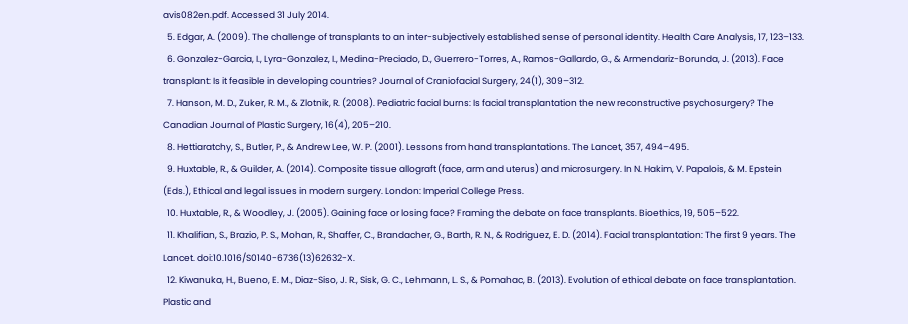avis082en.pdf. Accessed 31 July 2014.
  5. Edgar, A. (2009). The challenge of transplants to an inter-subjectively established sense of personal identity. Health Care Analysis, 17, 123–133.
  6. Gonzalez-Garcia, I., Lyra-Gonzalez, I., Medina-Preciado, D., Guerrero-Torres, A., Ramos-Gallardo, G., & Armendariz-Borunda, J. (2013). Face transplant: Is it feasible in developing countries? Journal of Craniofacial Surgery, 24(1), 309–312.
  7. Hanson, M. D., Zuker, R. M., & Zlotnik, R. (2008). Pediatric facial burns: Is facial transplantation the new reconstructive psychosurgery? The Canadian Journal of Plastic Surgery, 16(4), 205–210.
  8. Hettiaratchy, S., Butler, P., & Andrew Lee, W. P. (2001). Lessons from hand transplantations. The Lancet, 357, 494–495.
  9. Huxtable, R., & Guilder, A. (2014). Composite tissue allograft (face, arm and uterus) and microsurgery. In N. Hakim, V. Papalois, & M. Epstein (Eds.), Ethical and legal issues in modern surgery. London: Imperial College Press.
  10. Huxtable, R., & Woodley, J. (2005). Gaining face or losing face? Framing the debate on face transplants. Bioethics, 19, 505–522.
  11. Khalifian, S., Brazio, P. S., Mohan, R., Shaffer, C., Brandacher, G., Barth, R. N., & Rodriguez, E. D. (2014). Facial transplantation: The first 9 years. The Lancet. doi:10.1016/S0140-6736(13)62632-X.
  12. Kiwanuka, H., Bueno, E. M., Diaz-Siso, J. R., Sisk, G. C., Lehmann, L. S., & Pomahac, B. (2013). Evolution of ethical debate on face transplantation. Plastic and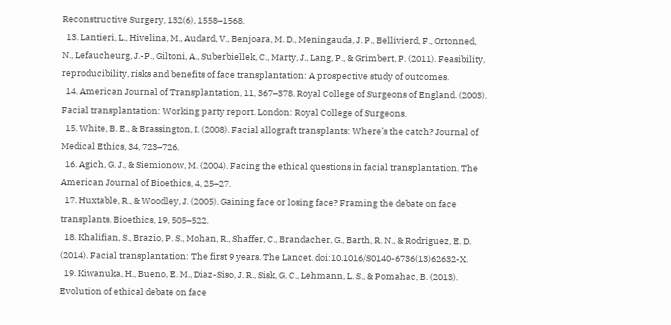Reconstructive Surgery, 132(6), 1558–1568.
  13. Lantieri, L., Hivelina, M., Audard, V., Benjoara, M. D., Meningauda, J. P., Bellivierd, F., Ortonned, N., Lefaucheurg, J.-P., Giltoni, A., Suberbiellek, C., Marty, J., Lang, P., & Grimbert, P. (2011). Feasibility, reproducibility, risks and benefits of face transplantation: A prospective study of outcomes.
  14. American Journal of Transplantation, 11, 367–378. Royal College of Surgeons of England. (2003). Facial transplantation: Working party report. London: Royal College of Surgeons.
  15. White, B. E., & Brassington, I. (2008). Facial allograft transplants: Where’s the catch? Journal of Medical Ethics, 34, 723–726.
  16. Agich, G. J., & Siemionow, M. (2004). Facing the ethical questions in facial transplantation. The American Journal of Bioethics, 4, 25–27.
  17. Huxtable, R., & Woodley, J. (2005). Gaining face or losing face? Framing the debate on face transplants. Bioethics, 19, 505–522.
  18. Khalifian, S., Brazio, P. S., Mohan, R., Shaffer, C., Brandacher, G., Barth, R. N., & Rodriguez, E. D. (2014). Facial transplantation: The first 9 years. The Lancet. doi:10.1016/S0140-6736(13)62632-X.
  19. Kiwanuka, H., Bueno, E. M., Diaz-Siso, J. R., Sisk, G. C., Lehmann, L. S., & Pomahac, B. (2013). Evolution of ethical debate on face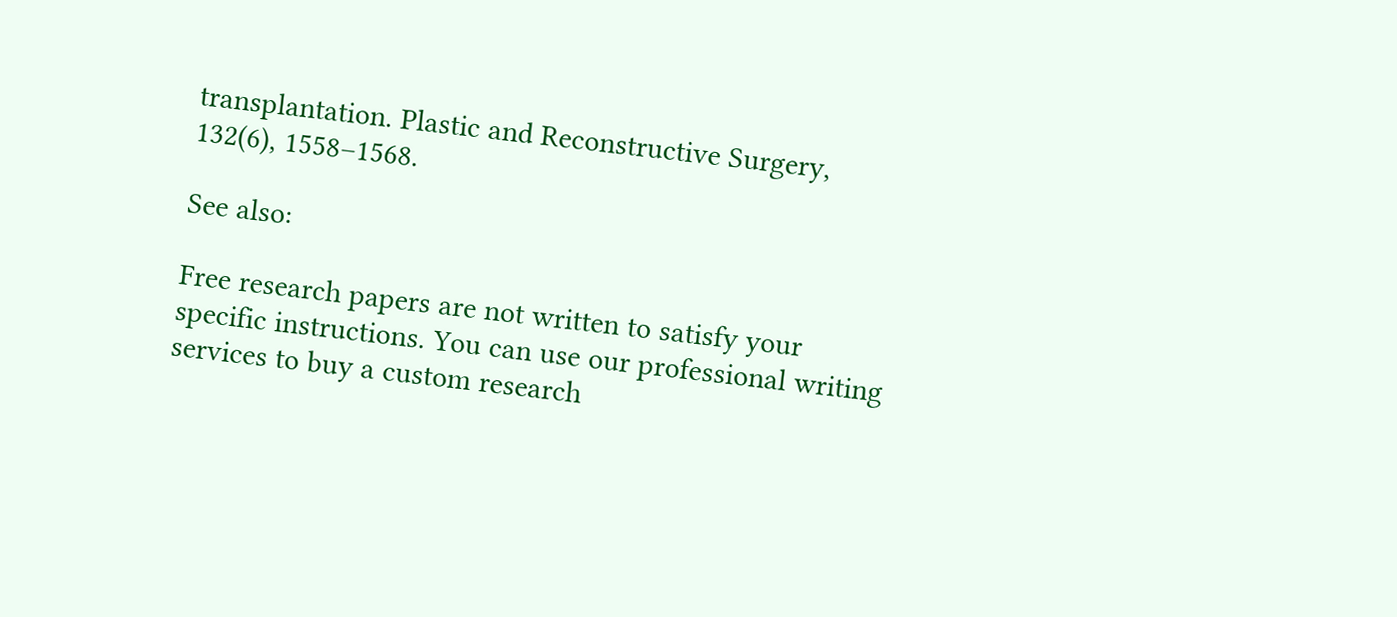transplantation. Plastic and Reconstructive Surgery, 132(6), 1558–1568.

See also:

Free research papers are not written to satisfy your specific instructions. You can use our professional writing services to buy a custom research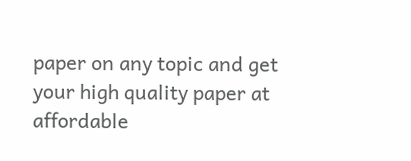paper on any topic and get your high quality paper at affordable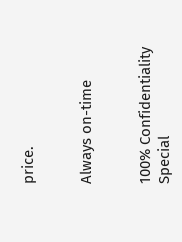price.


Always on-time


100% Confidentiality
Special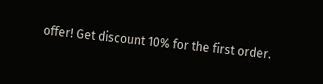offer! Get discount 10% for the first order.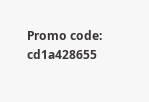Promo code: cd1a428655